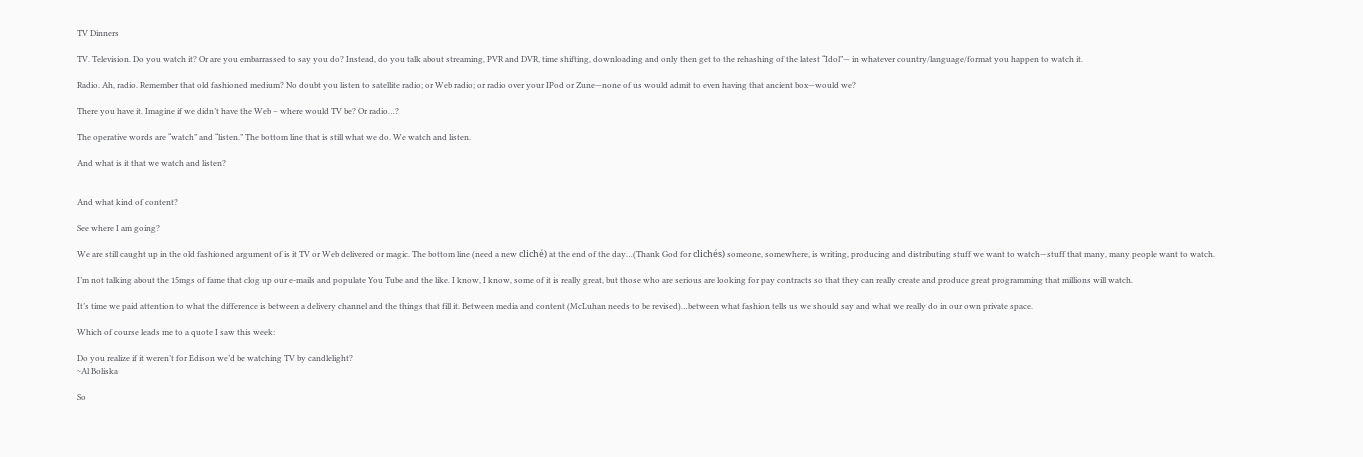TV Dinners

TV. Television. Do you watch it? Or are you embarrassed to say you do? Instead, do you talk about streaming, PVR and DVR, time shifting, downloading and only then get to the rehashing of the latest “Idol”— in whatever country/language/format you happen to watch it.

Radio. Ah, radio. Remember that old fashioned medium? No doubt you listen to satellite radio; or Web radio; or radio over your IPod or Zune—none of us would admit to even having that ancient box—would we?

There you have it. Imagine if we didn’t have the Web – where would TV be? Or radio…?

The operative words are “watch” and “listen.” The bottom line that is still what we do. We watch and listen.

And what is it that we watch and listen?


And what kind of content?

See where I am going?

We are still caught up in the old fashioned argument of is it TV or Web delivered or magic. The bottom line (need a new cliché) at the end of the day…(Thank God for clichés) someone, somewhere, is writing, producing and distributing stuff we want to watch—stuff that many, many people want to watch.

I’m not talking about the 15mgs of fame that clog up our e-mails and populate You Tube and the like. I know, I know, some of it is really great, but those who are serious are looking for pay contracts so that they can really create and produce great programming that millions will watch.

It’s time we paid attention to what the difference is between a delivery channel and the things that fill it. Between media and content (McLuhan needs to be revised)…between what fashion tells us we should say and what we really do in our own private space.

Which of course leads me to a quote I saw this week:

Do you realize if it weren’t for Edison we’d be watching TV by candlelight?
~Al Boliska

So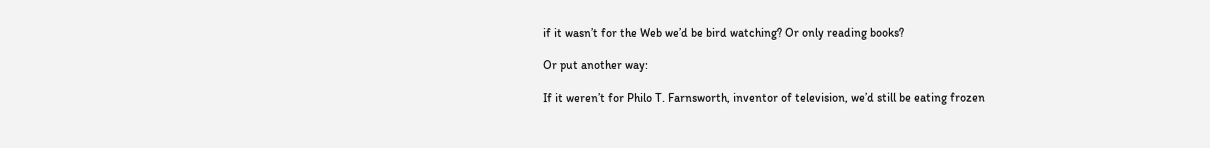if it wasn’t for the Web we’d be bird watching? Or only reading books?

Or put another way:

If it weren’t for Philo T. Farnsworth, inventor of television, we’d still be eating frozen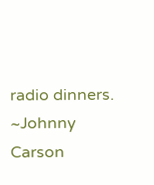radio dinners.
~Johnny Carson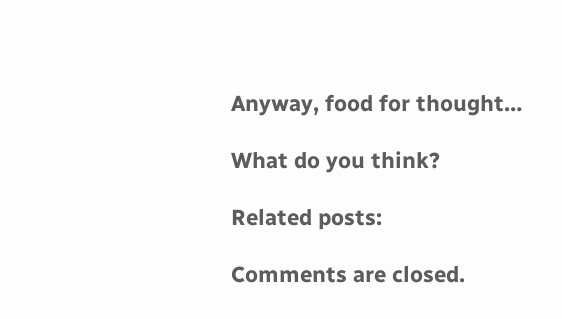Anyway, food for thought…

What do you think?

Related posts:

Comments are closed.